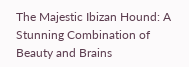The Majestic Ibizan Hound: A Stunning Combination of Beauty and Brains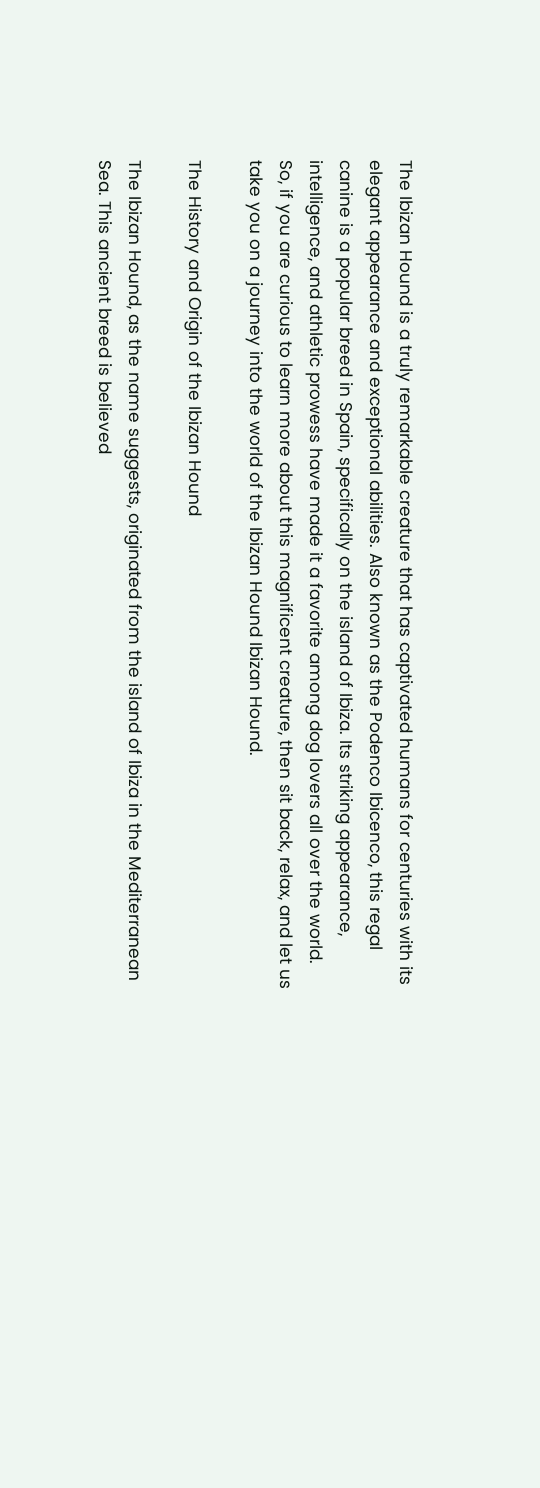The Ibizan Hound is a truly remarkable creature that has captivated humans for centuries with its elegant appearance and exceptional abilities. Also known as the Podenco Ibicenco, this regal canine is a popular breed in Spain, specifically on the island of Ibiza. Its striking appearance, intelligence, and athletic prowess have made it a favorite among dog lovers all over the world. So, if you are curious to learn more about this magnificent creature, then sit back, relax, and let us take you on a journey into the world of the Ibizan Hound Ibizan Hound.

The History and Origin of the Ibizan Hound

The Ibizan Hound, as the name suggests, originated from the island of Ibiza in the Mediterranean Sea. This ancient breed is believed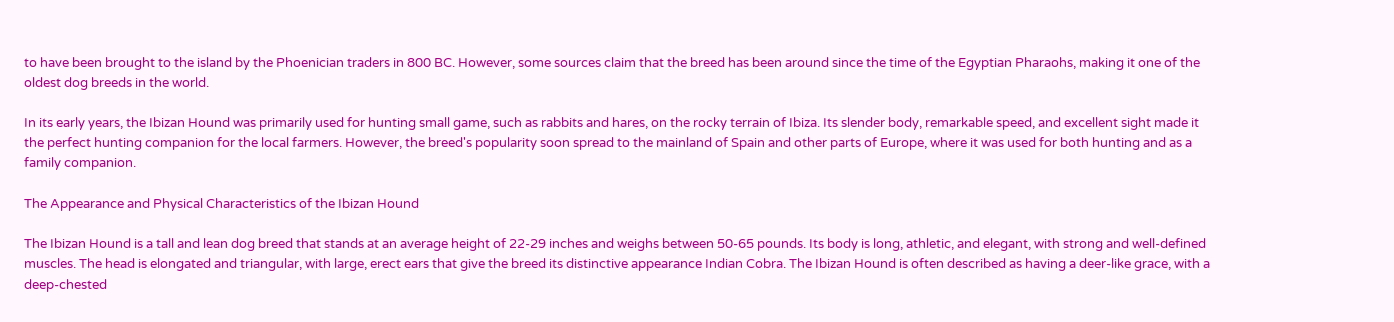to have been brought to the island by the Phoenician traders in 800 BC. However, some sources claim that the breed has been around since the time of the Egyptian Pharaohs, making it one of the oldest dog breeds in the world.

In its early years, the Ibizan Hound was primarily used for hunting small game, such as rabbits and hares, on the rocky terrain of Ibiza. Its slender body, remarkable speed, and excellent sight made it the perfect hunting companion for the local farmers. However, the breed's popularity soon spread to the mainland of Spain and other parts of Europe, where it was used for both hunting and as a family companion.

The Appearance and Physical Characteristics of the Ibizan Hound

The Ibizan Hound is a tall and lean dog breed that stands at an average height of 22-29 inches and weighs between 50-65 pounds. Its body is long, athletic, and elegant, with strong and well-defined muscles. The head is elongated and triangular, with large, erect ears that give the breed its distinctive appearance Indian Cobra. The Ibizan Hound is often described as having a deer-like grace, with a deep-chested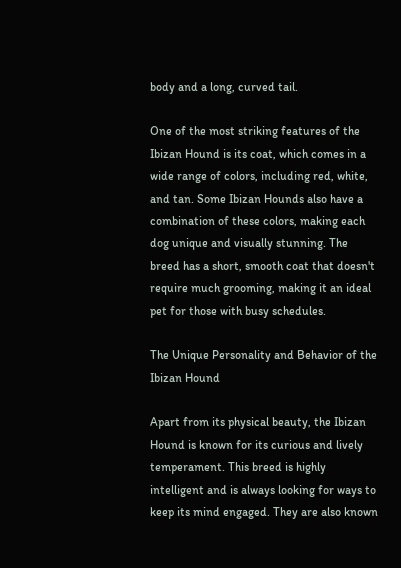body and a long, curved tail.

One of the most striking features of the Ibizan Hound is its coat, which comes in a wide range of colors, including red, white, and tan. Some Ibizan Hounds also have a combination of these colors, making each dog unique and visually stunning. The breed has a short, smooth coat that doesn't require much grooming, making it an ideal pet for those with busy schedules.

The Unique Personality and Behavior of the Ibizan Hound

Apart from its physical beauty, the Ibizan Hound is known for its curious and lively temperament. This breed is highly intelligent and is always looking for ways to keep its mind engaged. They are also known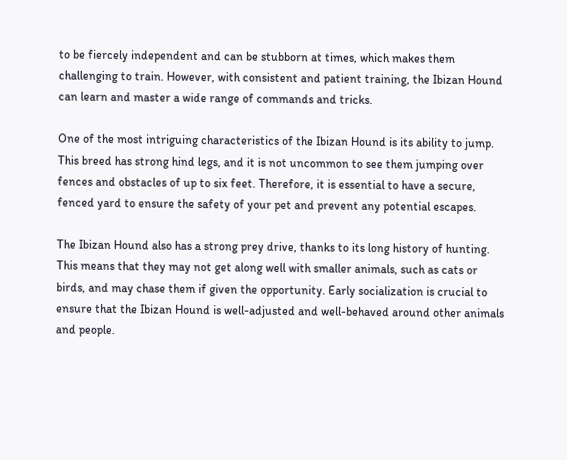to be fiercely independent and can be stubborn at times, which makes them challenging to train. However, with consistent and patient training, the Ibizan Hound can learn and master a wide range of commands and tricks.

One of the most intriguing characteristics of the Ibizan Hound is its ability to jump. This breed has strong hind legs, and it is not uncommon to see them jumping over fences and obstacles of up to six feet. Therefore, it is essential to have a secure, fenced yard to ensure the safety of your pet and prevent any potential escapes.

The Ibizan Hound also has a strong prey drive, thanks to its long history of hunting. This means that they may not get along well with smaller animals, such as cats or birds, and may chase them if given the opportunity. Early socialization is crucial to ensure that the Ibizan Hound is well-adjusted and well-behaved around other animals and people.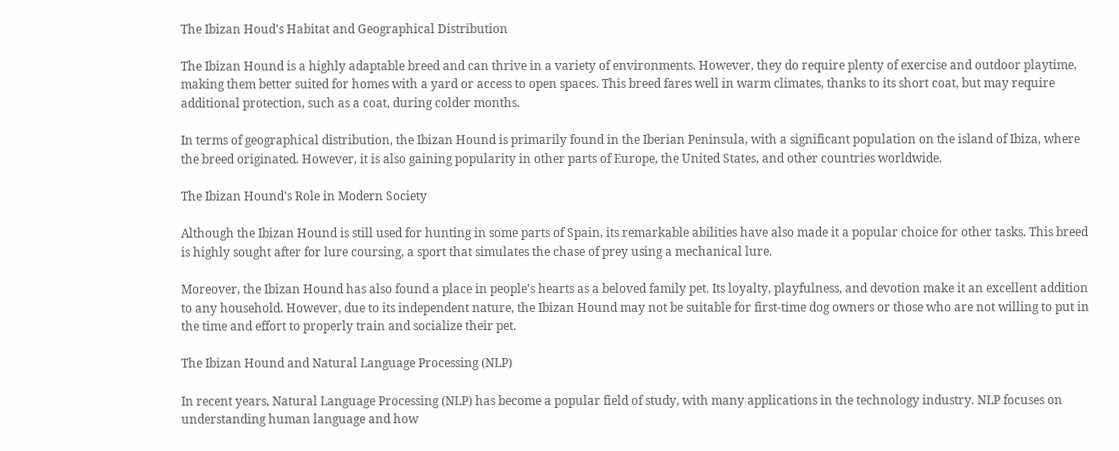The Ibizan Houd's Habitat and Geographical Distribution

The Ibizan Hound is a highly adaptable breed and can thrive in a variety of environments. However, they do require plenty of exercise and outdoor playtime, making them better suited for homes with a yard or access to open spaces. This breed fares well in warm climates, thanks to its short coat, but may require additional protection, such as a coat, during colder months.

In terms of geographical distribution, the Ibizan Hound is primarily found in the Iberian Peninsula, with a significant population on the island of Ibiza, where the breed originated. However, it is also gaining popularity in other parts of Europe, the United States, and other countries worldwide.

The Ibizan Hound's Role in Modern Society

Although the Ibizan Hound is still used for hunting in some parts of Spain, its remarkable abilities have also made it a popular choice for other tasks. This breed is highly sought after for lure coursing, a sport that simulates the chase of prey using a mechanical lure.

Moreover, the Ibizan Hound has also found a place in people's hearts as a beloved family pet. Its loyalty, playfulness, and devotion make it an excellent addition to any household. However, due to its independent nature, the Ibizan Hound may not be suitable for first-time dog owners or those who are not willing to put in the time and effort to properly train and socialize their pet.

The Ibizan Hound and Natural Language Processing (NLP)

In recent years, Natural Language Processing (NLP) has become a popular field of study, with many applications in the technology industry. NLP focuses on understanding human language and how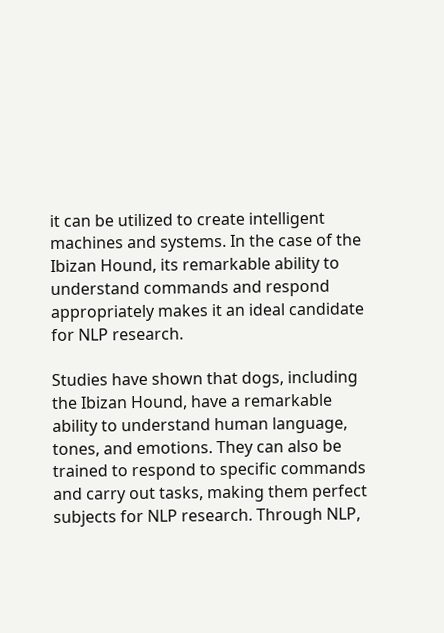it can be utilized to create intelligent machines and systems. In the case of the Ibizan Hound, its remarkable ability to understand commands and respond appropriately makes it an ideal candidate for NLP research.

Studies have shown that dogs, including the Ibizan Hound, have a remarkable ability to understand human language, tones, and emotions. They can also be trained to respond to specific commands and carry out tasks, making them perfect subjects for NLP research. Through NLP,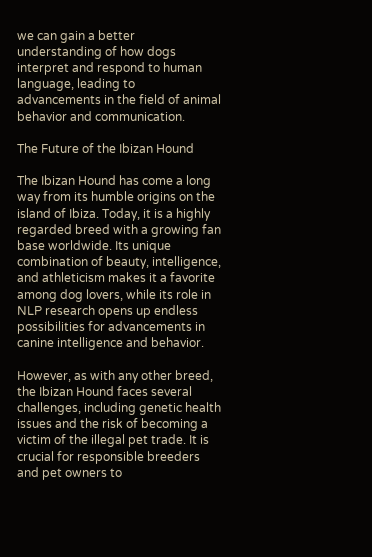we can gain a better understanding of how dogs interpret and respond to human language, leading to advancements in the field of animal behavior and communication.

The Future of the Ibizan Hound

The Ibizan Hound has come a long way from its humble origins on the island of Ibiza. Today, it is a highly regarded breed with a growing fan base worldwide. Its unique combination of beauty, intelligence, and athleticism makes it a favorite among dog lovers, while its role in NLP research opens up endless possibilities for advancements in canine intelligence and behavior.

However, as with any other breed, the Ibizan Hound faces several challenges, including genetic health issues and the risk of becoming a victim of the illegal pet trade. It is crucial for responsible breeders and pet owners to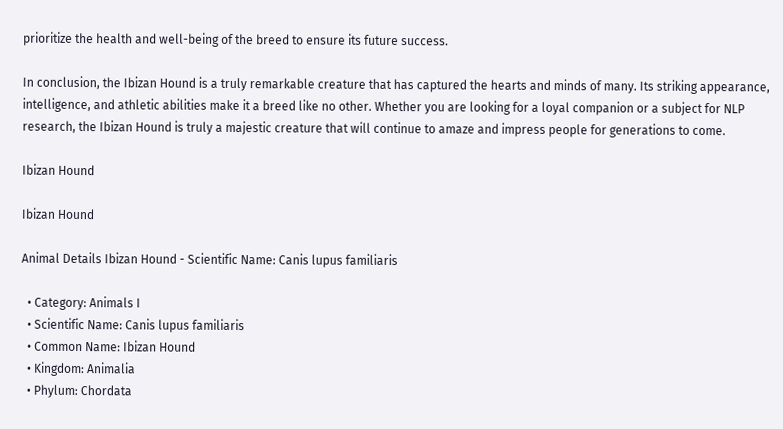prioritize the health and well-being of the breed to ensure its future success.

In conclusion, the Ibizan Hound is a truly remarkable creature that has captured the hearts and minds of many. Its striking appearance, intelligence, and athletic abilities make it a breed like no other. Whether you are looking for a loyal companion or a subject for NLP research, the Ibizan Hound is truly a majestic creature that will continue to amaze and impress people for generations to come.

Ibizan Hound

Ibizan Hound

Animal Details Ibizan Hound - Scientific Name: Canis lupus familiaris

  • Category: Animals I
  • Scientific Name: Canis lupus familiaris
  • Common Name: Ibizan Hound
  • Kingdom: Animalia
  • Phylum: Chordata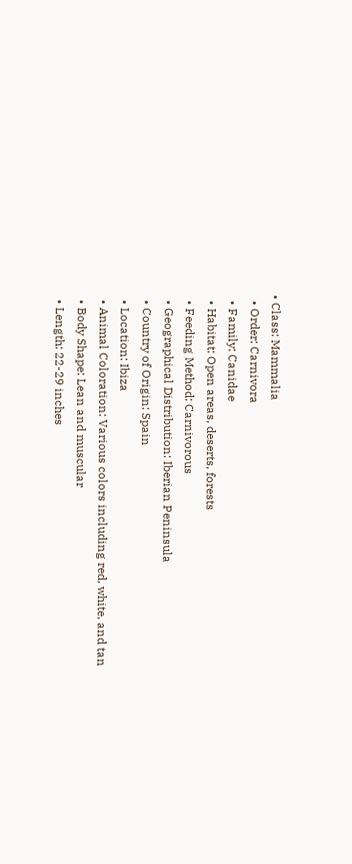• Class: Mammalia
  • Order: Carnivora
  • Family: Canidae
  • Habitat: Open areas, deserts, forests
  • Feeding Method: Carnivorous
  • Geographical Distribution: Iberian Peninsula
  • Country of Origin: Spain
  • Location: Ibiza
  • Animal Coloration: Various colors including red, white, and tan
  • Body Shape: Lean and muscular
  • Length: 22-29 inches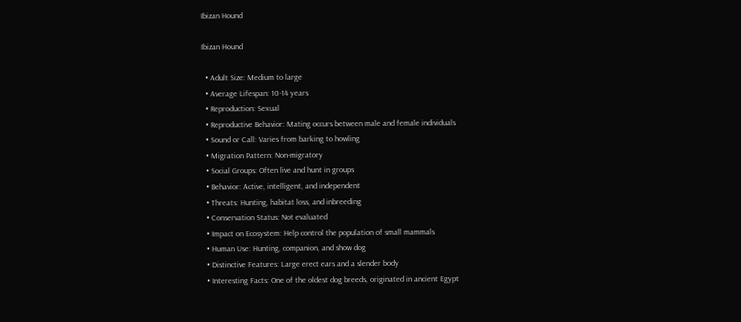Ibizan Hound

Ibizan Hound

  • Adult Size: Medium to large
  • Average Lifespan: 10-14 years
  • Reproduction: Sexual
  • Reproductive Behavior: Mating occurs between male and female individuals
  • Sound or Call: Varies from barking to howling
  • Migration Pattern: Non-migratory
  • Social Groups: Often live and hunt in groups
  • Behavior: Active, intelligent, and independent
  • Threats: Hunting, habitat loss, and inbreeding
  • Conservation Status: Not evaluated
  • Impact on Ecosystem: Help control the population of small mammals
  • Human Use: Hunting, companion, and show dog
  • Distinctive Features: Large erect ears and a slender body
  • Interesting Facts: One of the oldest dog breeds, originated in ancient Egypt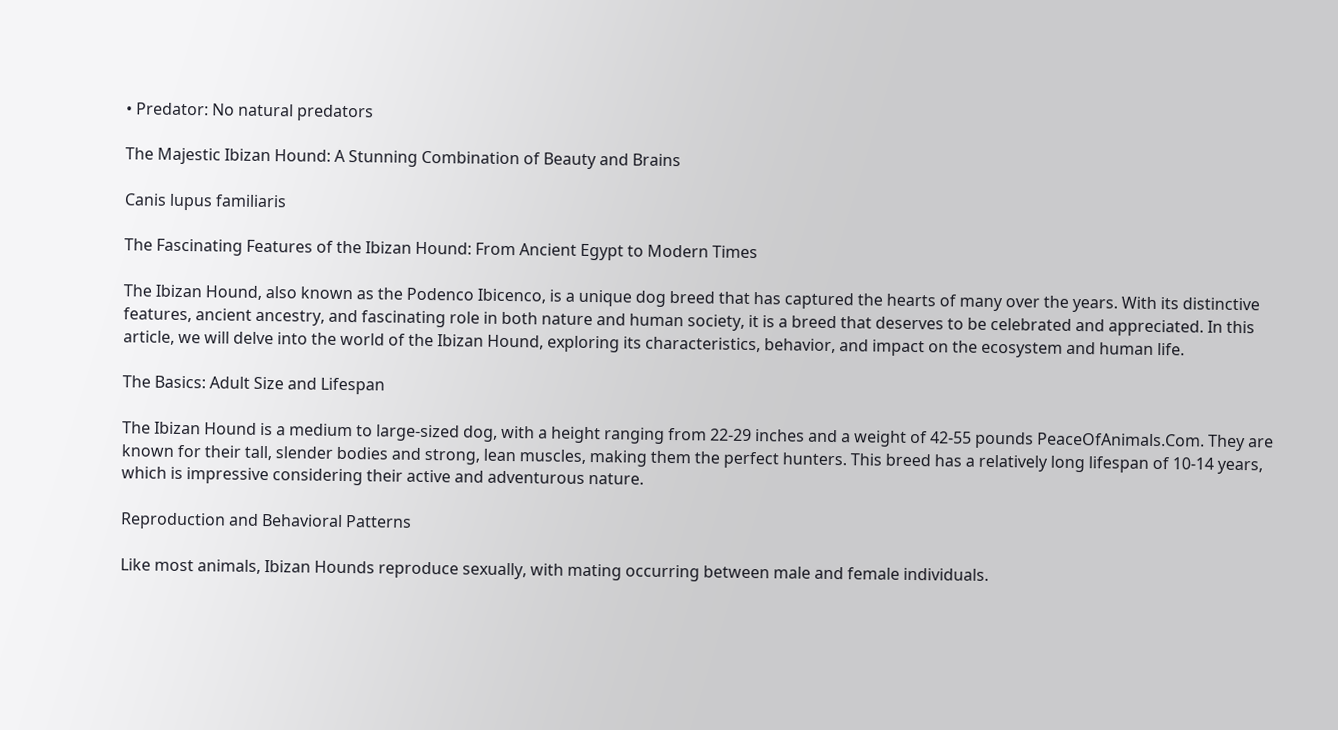• Predator: No natural predators

The Majestic Ibizan Hound: A Stunning Combination of Beauty and Brains

Canis lupus familiaris

The Fascinating Features of the Ibizan Hound: From Ancient Egypt to Modern Times

The Ibizan Hound, also known as the Podenco Ibicenco, is a unique dog breed that has captured the hearts of many over the years. With its distinctive features, ancient ancestry, and fascinating role in both nature and human society, it is a breed that deserves to be celebrated and appreciated. In this article, we will delve into the world of the Ibizan Hound, exploring its characteristics, behavior, and impact on the ecosystem and human life.

The Basics: Adult Size and Lifespan

The Ibizan Hound is a medium to large-sized dog, with a height ranging from 22-29 inches and a weight of 42-55 pounds PeaceOfAnimals.Com. They are known for their tall, slender bodies and strong, lean muscles, making them the perfect hunters. This breed has a relatively long lifespan of 10-14 years, which is impressive considering their active and adventurous nature.

Reproduction and Behavioral Patterns

Like most animals, Ibizan Hounds reproduce sexually, with mating occurring between male and female individuals.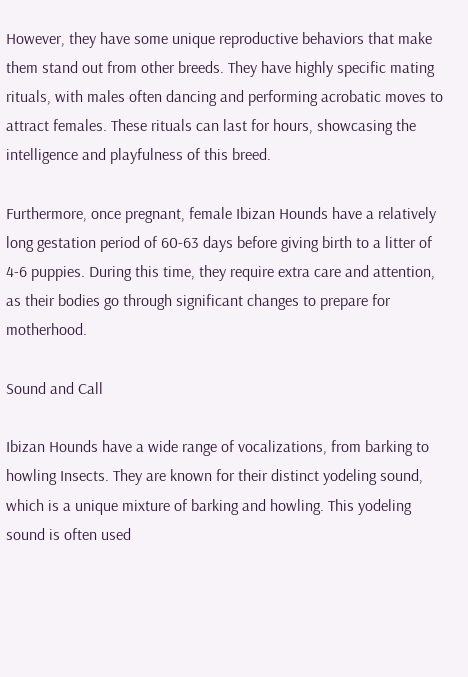However, they have some unique reproductive behaviors that make them stand out from other breeds. They have highly specific mating rituals, with males often dancing and performing acrobatic moves to attract females. These rituals can last for hours, showcasing the intelligence and playfulness of this breed.

Furthermore, once pregnant, female Ibizan Hounds have a relatively long gestation period of 60-63 days before giving birth to a litter of 4-6 puppies. During this time, they require extra care and attention, as their bodies go through significant changes to prepare for motherhood.

Sound and Call

Ibizan Hounds have a wide range of vocalizations, from barking to howling Insects. They are known for their distinct yodeling sound, which is a unique mixture of barking and howling. This yodeling sound is often used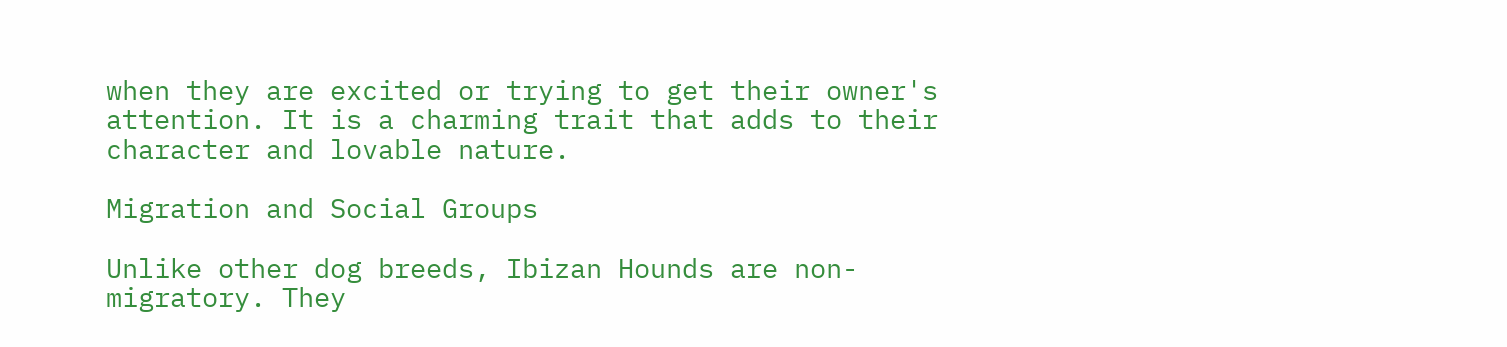when they are excited or trying to get their owner's attention. It is a charming trait that adds to their character and lovable nature.

Migration and Social Groups

Unlike other dog breeds, Ibizan Hounds are non-migratory. They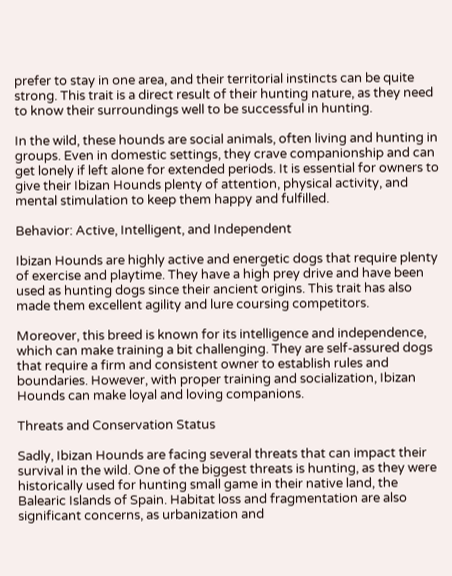prefer to stay in one area, and their territorial instincts can be quite strong. This trait is a direct result of their hunting nature, as they need to know their surroundings well to be successful in hunting.

In the wild, these hounds are social animals, often living and hunting in groups. Even in domestic settings, they crave companionship and can get lonely if left alone for extended periods. It is essential for owners to give their Ibizan Hounds plenty of attention, physical activity, and mental stimulation to keep them happy and fulfilled.

Behavior: Active, Intelligent, and Independent

Ibizan Hounds are highly active and energetic dogs that require plenty of exercise and playtime. They have a high prey drive and have been used as hunting dogs since their ancient origins. This trait has also made them excellent agility and lure coursing competitors.

Moreover, this breed is known for its intelligence and independence, which can make training a bit challenging. They are self-assured dogs that require a firm and consistent owner to establish rules and boundaries. However, with proper training and socialization, Ibizan Hounds can make loyal and loving companions.

Threats and Conservation Status

Sadly, Ibizan Hounds are facing several threats that can impact their survival in the wild. One of the biggest threats is hunting, as they were historically used for hunting small game in their native land, the Balearic Islands of Spain. Habitat loss and fragmentation are also significant concerns, as urbanization and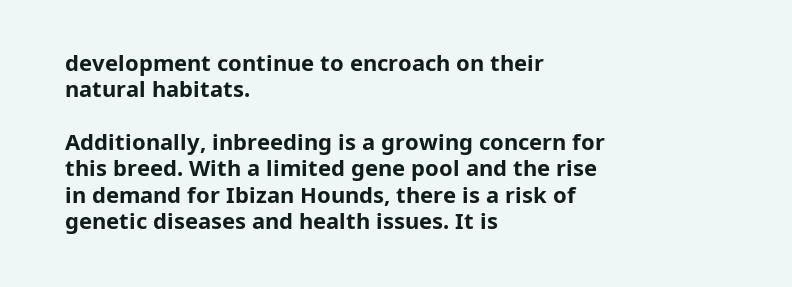development continue to encroach on their natural habitats.

Additionally, inbreeding is a growing concern for this breed. With a limited gene pool and the rise in demand for Ibizan Hounds, there is a risk of genetic diseases and health issues. It is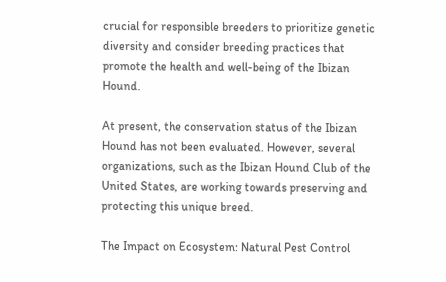crucial for responsible breeders to prioritize genetic diversity and consider breeding practices that promote the health and well-being of the Ibizan Hound.

At present, the conservation status of the Ibizan Hound has not been evaluated. However, several organizations, such as the Ibizan Hound Club of the United States, are working towards preserving and protecting this unique breed.

The Impact on Ecosystem: Natural Pest Control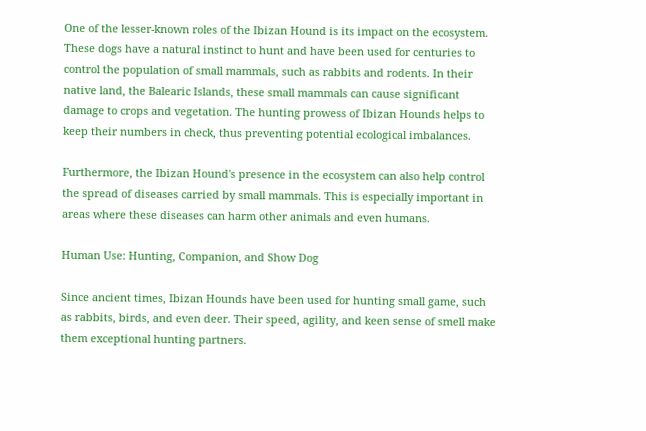One of the lesser-known roles of the Ibizan Hound is its impact on the ecosystem. These dogs have a natural instinct to hunt and have been used for centuries to control the population of small mammals, such as rabbits and rodents. In their native land, the Balearic Islands, these small mammals can cause significant damage to crops and vegetation. The hunting prowess of Ibizan Hounds helps to keep their numbers in check, thus preventing potential ecological imbalances.

Furthermore, the Ibizan Hound's presence in the ecosystem can also help control the spread of diseases carried by small mammals. This is especially important in areas where these diseases can harm other animals and even humans.

Human Use: Hunting, Companion, and Show Dog

Since ancient times, Ibizan Hounds have been used for hunting small game, such as rabbits, birds, and even deer. Their speed, agility, and keen sense of smell make them exceptional hunting partners.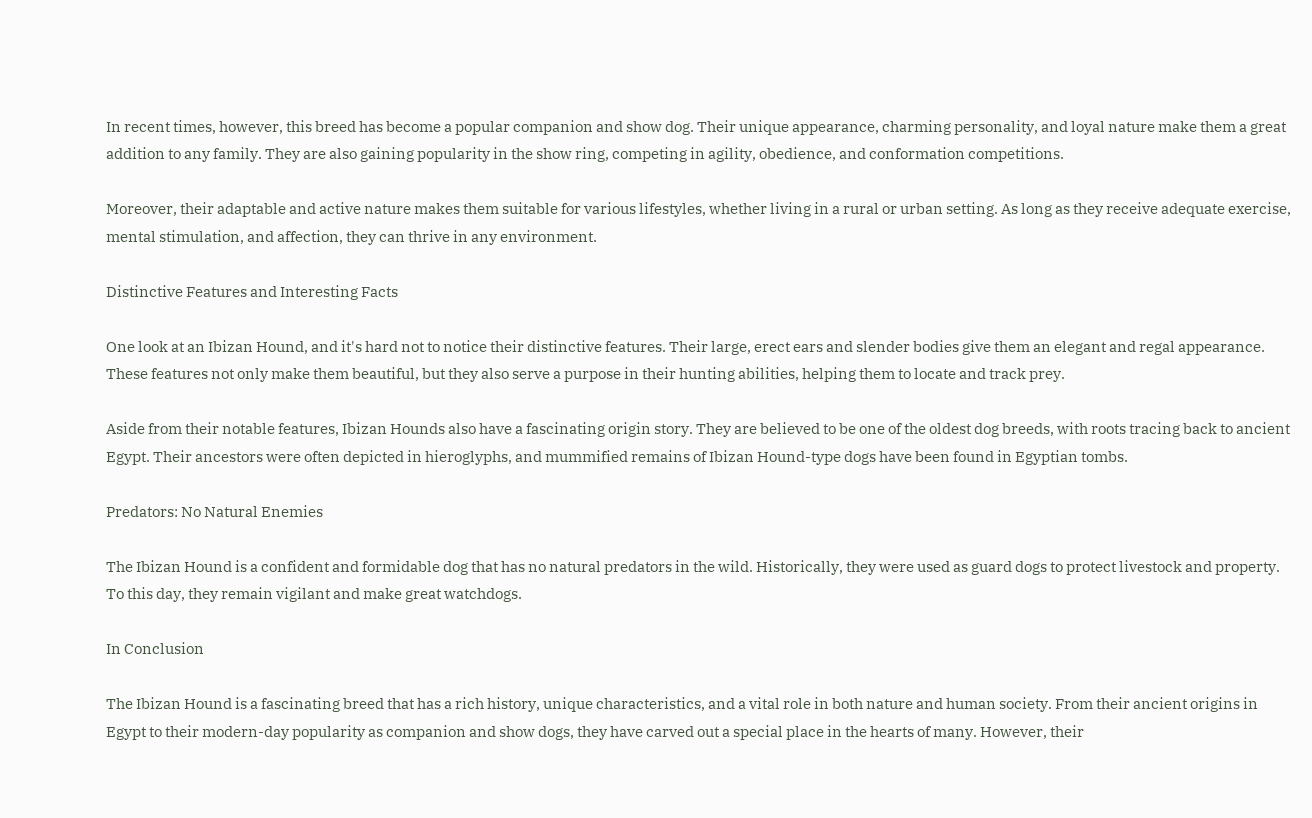In recent times, however, this breed has become a popular companion and show dog. Their unique appearance, charming personality, and loyal nature make them a great addition to any family. They are also gaining popularity in the show ring, competing in agility, obedience, and conformation competitions.

Moreover, their adaptable and active nature makes them suitable for various lifestyles, whether living in a rural or urban setting. As long as they receive adequate exercise, mental stimulation, and affection, they can thrive in any environment.

Distinctive Features and Interesting Facts

One look at an Ibizan Hound, and it's hard not to notice their distinctive features. Their large, erect ears and slender bodies give them an elegant and regal appearance. These features not only make them beautiful, but they also serve a purpose in their hunting abilities, helping them to locate and track prey.

Aside from their notable features, Ibizan Hounds also have a fascinating origin story. They are believed to be one of the oldest dog breeds, with roots tracing back to ancient Egypt. Their ancestors were often depicted in hieroglyphs, and mummified remains of Ibizan Hound-type dogs have been found in Egyptian tombs.

Predators: No Natural Enemies

The Ibizan Hound is a confident and formidable dog that has no natural predators in the wild. Historically, they were used as guard dogs to protect livestock and property. To this day, they remain vigilant and make great watchdogs.

In Conclusion

The Ibizan Hound is a fascinating breed that has a rich history, unique characteristics, and a vital role in both nature and human society. From their ancient origins in Egypt to their modern-day popularity as companion and show dogs, they have carved out a special place in the hearts of many. However, their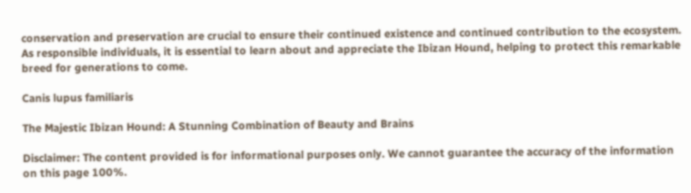conservation and preservation are crucial to ensure their continued existence and continued contribution to the ecosystem. As responsible individuals, it is essential to learn about and appreciate the Ibizan Hound, helping to protect this remarkable breed for generations to come.

Canis lupus familiaris

The Majestic Ibizan Hound: A Stunning Combination of Beauty and Brains

Disclaimer: The content provided is for informational purposes only. We cannot guarantee the accuracy of the information on this page 100%.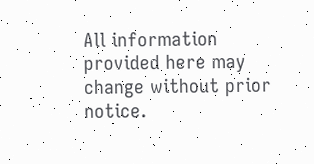All information provided here may change without prior notice.